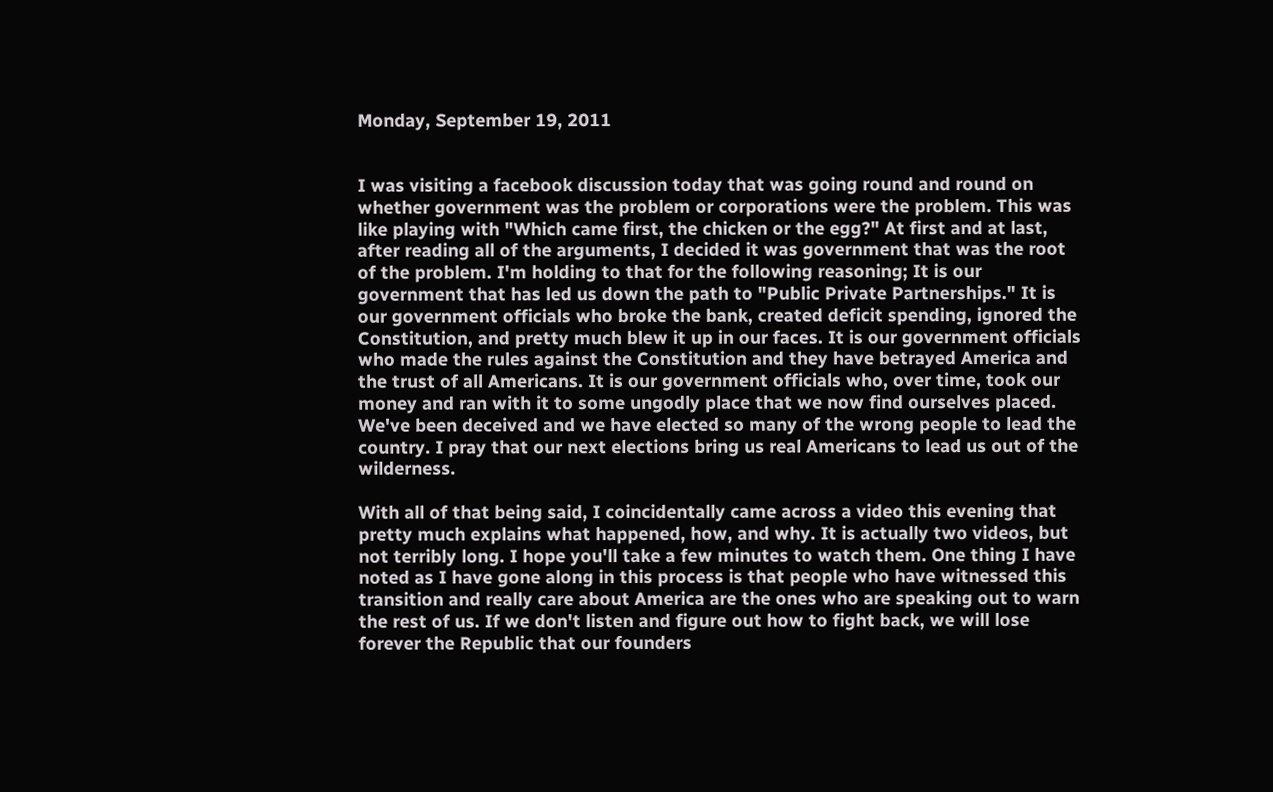Monday, September 19, 2011


I was visiting a facebook discussion today that was going round and round on whether government was the problem or corporations were the problem. This was like playing with "Which came first, the chicken or the egg?" At first and at last, after reading all of the arguments, I decided it was government that was the root of the problem. I'm holding to that for the following reasoning; It is our government that has led us down the path to "Public Private Partnerships." It is our government officials who broke the bank, created deficit spending, ignored the Constitution, and pretty much blew it up in our faces. It is our government officials who made the rules against the Constitution and they have betrayed America and the trust of all Americans. It is our government officials who, over time, took our money and ran with it to some ungodly place that we now find ourselves placed. We've been deceived and we have elected so many of the wrong people to lead the country. I pray that our next elections bring us real Americans to lead us out of the wilderness.

With all of that being said, I coincidentally came across a video this evening that pretty much explains what happened, how, and why. It is actually two videos, but not terribly long. I hope you'll take a few minutes to watch them. One thing I have noted as I have gone along in this process is that people who have witnessed this transition and really care about America are the ones who are speaking out to warn the rest of us. If we don't listen and figure out how to fight back, we will lose forever the Republic that our founders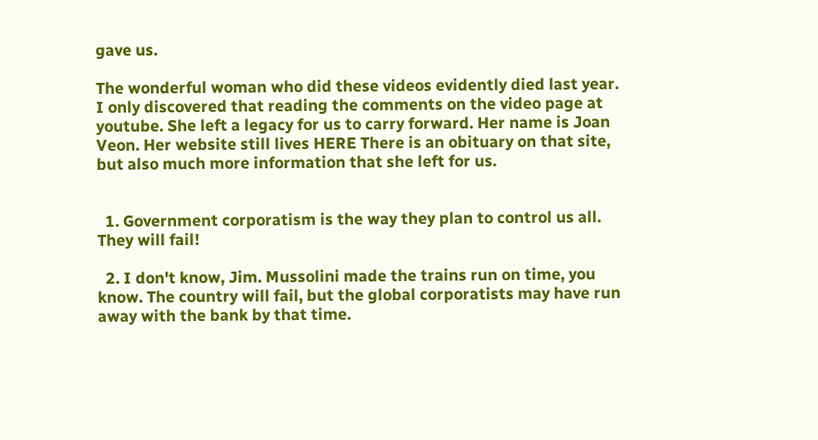gave us.

The wonderful woman who did these videos evidently died last year. I only discovered that reading the comments on the video page at youtube. She left a legacy for us to carry forward. Her name is Joan Veon. Her website still lives HERE There is an obituary on that site, but also much more information that she left for us.


  1. Government corporatism is the way they plan to control us all. They will fail!

  2. I don't know, Jim. Mussolini made the trains run on time, you know. The country will fail, but the global corporatists may have run away with the bank by that time.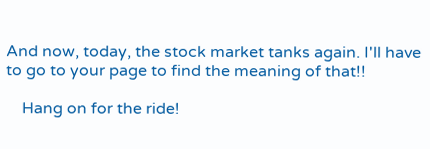And now, today, the stock market tanks again. I'll have to go to your page to find the meaning of that!!

    Hang on for the ride!